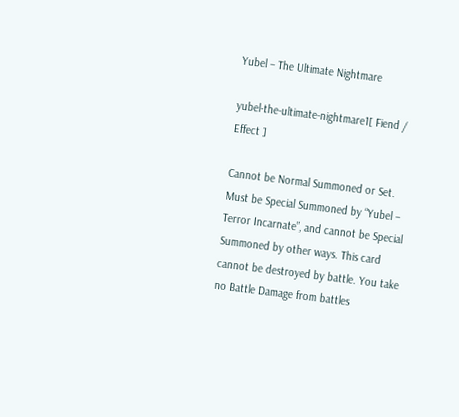Yubel – The Ultimate Nightmare

yubel-the-ultimate-nightmare1[ Fiend / Effect ]

Cannot be Normal Summoned or Set. Must be Special Summoned by “Yubel – Terror Incarnate”, and cannot be Special Summoned by other ways. This card cannot be destroyed by battle. You take no Battle Damage from battles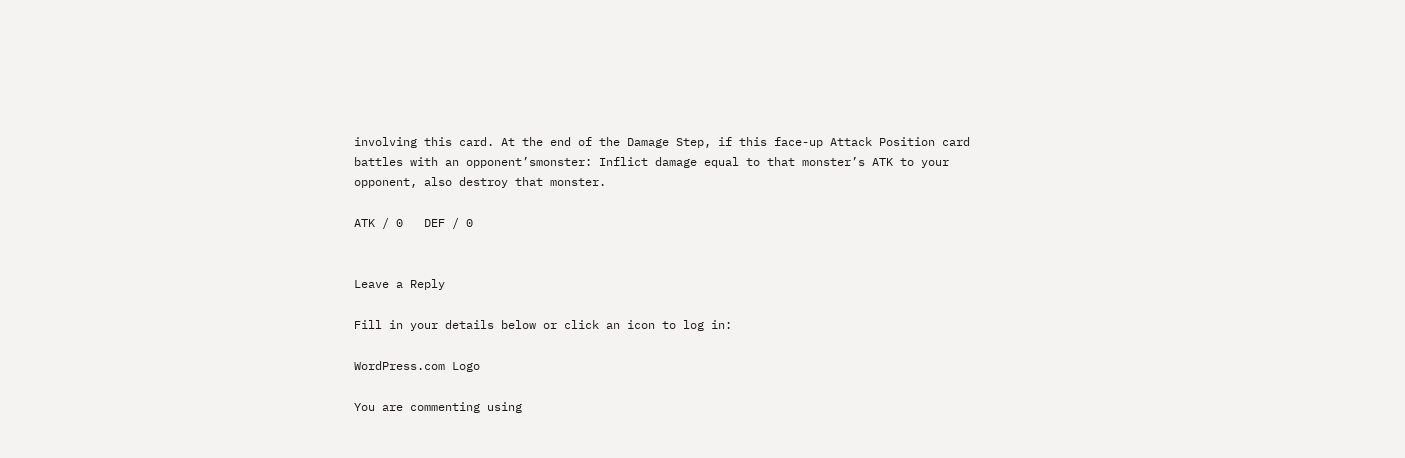involving this card. At the end of the Damage Step, if this face-up Attack Position card battles with an opponent’smonster: Inflict damage equal to that monster’s ATK to your opponent, also destroy that monster.

ATK / 0   DEF / 0


Leave a Reply

Fill in your details below or click an icon to log in:

WordPress.com Logo

You are commenting using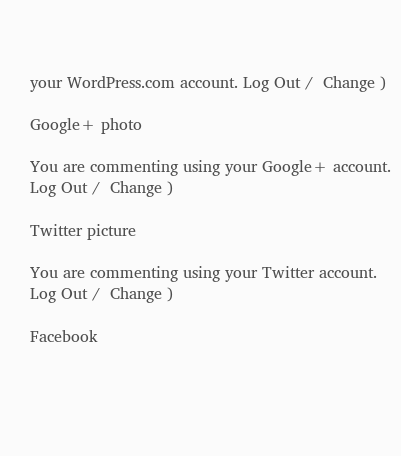your WordPress.com account. Log Out /  Change )

Google+ photo

You are commenting using your Google+ account. Log Out /  Change )

Twitter picture

You are commenting using your Twitter account. Log Out /  Change )

Facebook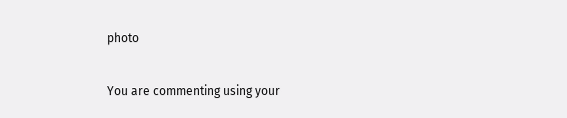photo

You are commenting using your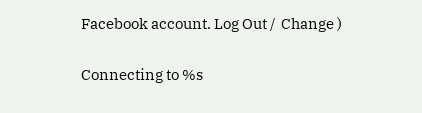Facebook account. Log Out /  Change )


Connecting to %s